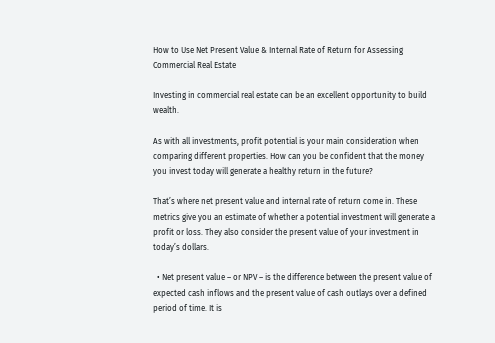How to Use Net Present Value & Internal Rate of Return for Assessing Commercial Real Estate

Investing in commercial real estate can be an excellent opportunity to build wealth.

As with all investments, profit potential is your main consideration when comparing different properties. How can you be confident that the money you invest today will generate a healthy return in the future?

That’s where net present value and internal rate of return come in. These metrics give you an estimate of whether a potential investment will generate a profit or loss. They also consider the present value of your investment in today’s dollars.

  • Net present value – or NPV – is the difference between the present value of expected cash inflows and the present value of cash outlays over a defined period of time. It is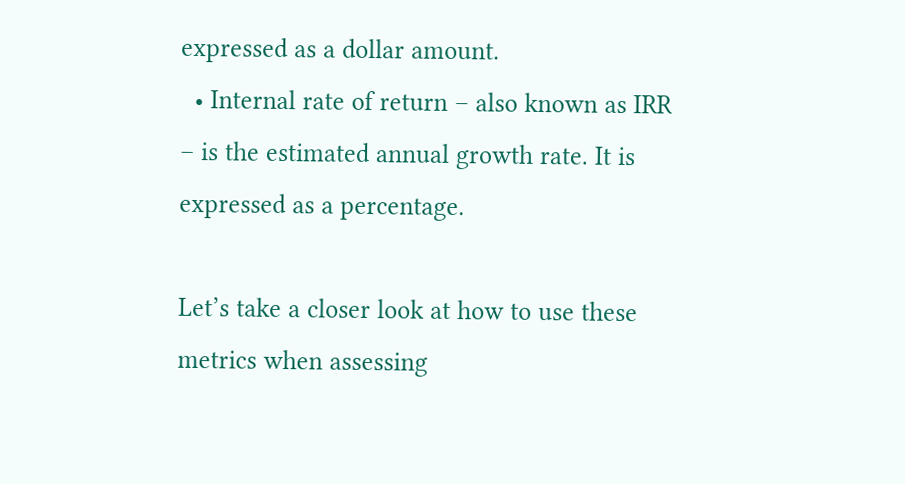expressed as a dollar amount.
  • Internal rate of return – also known as IRR – is the estimated annual growth rate. It is expressed as a percentage.

Let’s take a closer look at how to use these metrics when assessing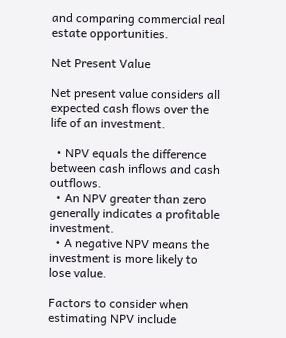and comparing commercial real estate opportunities.

Net Present Value

Net present value considers all expected cash flows over the life of an investment.

  • NPV equals the difference between cash inflows and cash outflows.
  • An NPV greater than zero generally indicates a profitable investment.
  • A negative NPV means the investment is more likely to lose value.

Factors to consider when estimating NPV include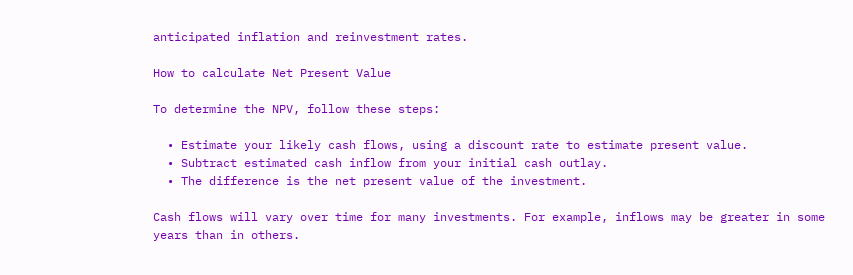anticipated inflation and reinvestment rates.

How to calculate Net Present Value

To determine the NPV, follow these steps:

  • Estimate your likely cash flows, using a discount rate to estimate present value.
  • Subtract estimated cash inflow from your initial cash outlay.
  • The difference is the net present value of the investment.

Cash flows will vary over time for many investments. For example, inflows may be greater in some years than in others.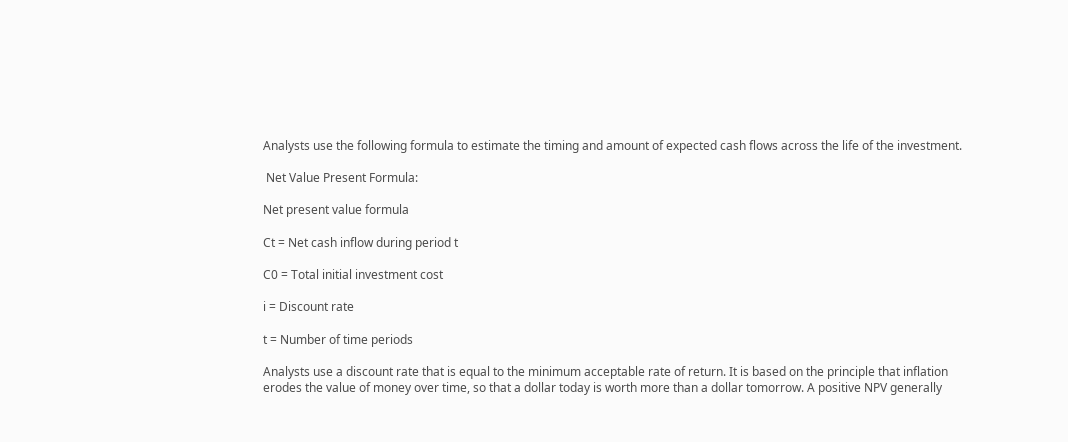Analysts use the following formula to estimate the timing and amount of expected cash flows across the life of the investment.

 Net Value Present Formula:

Net present value formula

Ct = Net cash inflow during period t

C0 = Total initial investment cost

i = Discount rate

t = Number of time periods

Analysts use a discount rate that is equal to the minimum acceptable rate of return. It is based on the principle that inflation erodes the value of money over time, so that a dollar today is worth more than a dollar tomorrow. A positive NPV generally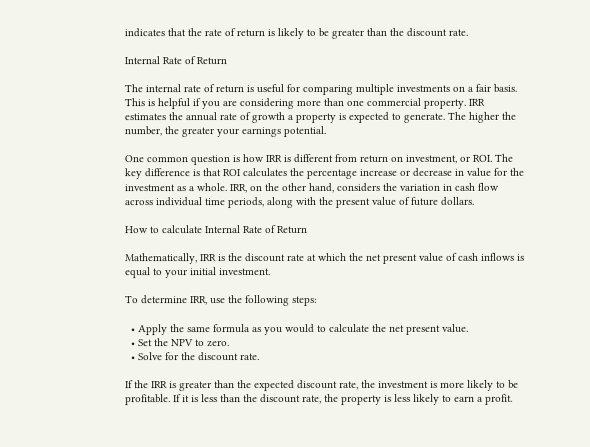indicates that the rate of return is likely to be greater than the discount rate.

Internal Rate of Return

The internal rate of return is useful for comparing multiple investments on a fair basis. This is helpful if you are considering more than one commercial property. IRR estimates the annual rate of growth a property is expected to generate. The higher the number, the greater your earnings potential.

One common question is how IRR is different from return on investment, or ROI. The key difference is that ROI calculates the percentage increase or decrease in value for the investment as a whole. IRR, on the other hand, considers the variation in cash flow across individual time periods, along with the present value of future dollars.

How to calculate Internal Rate of Return

Mathematically, IRR is the discount rate at which the net present value of cash inflows is equal to your initial investment.

To determine IRR, use the following steps:

  • Apply the same formula as you would to calculate the net present value.
  • Set the NPV to zero.
  • Solve for the discount rate.

If the IRR is greater than the expected discount rate, the investment is more likely to be profitable. If it is less than the discount rate, the property is less likely to earn a profit.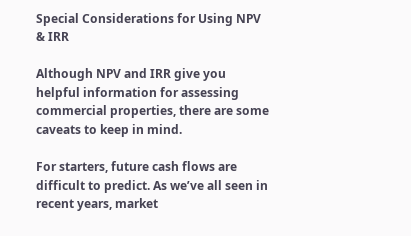Special Considerations for Using NPV & IRR

Although NPV and IRR give you helpful information for assessing commercial properties, there are some caveats to keep in mind.

For starters, future cash flows are difficult to predict. As we’ve all seen in recent years, market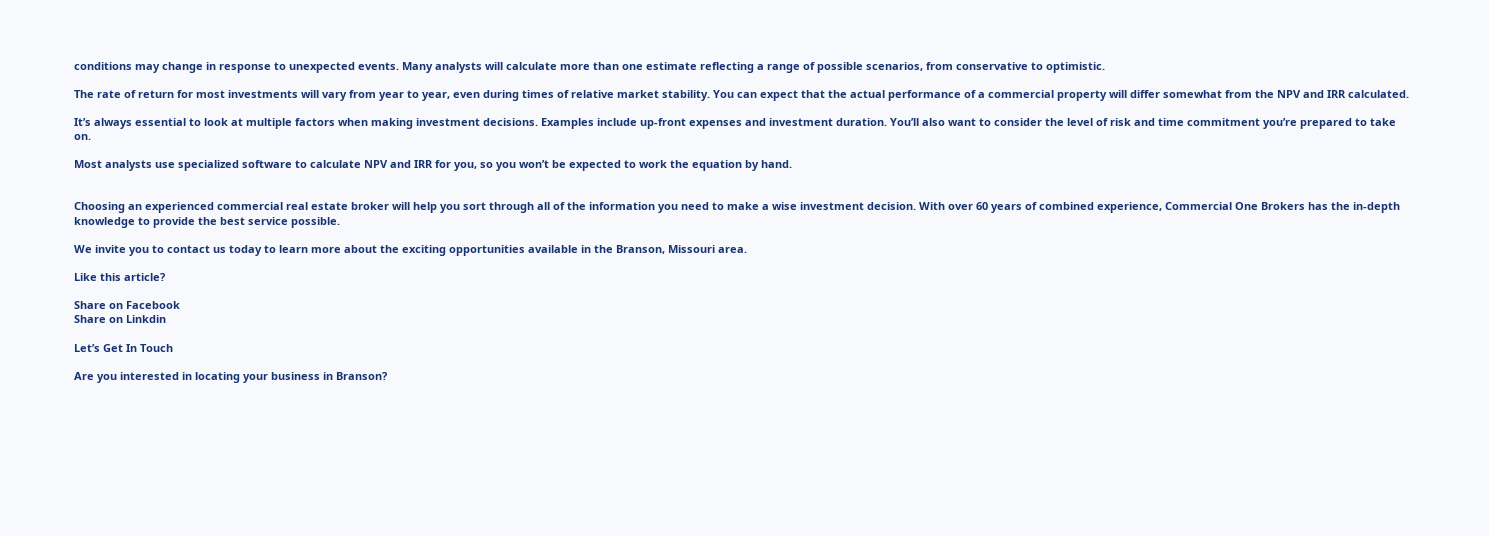conditions may change in response to unexpected events. Many analysts will calculate more than one estimate reflecting a range of possible scenarios, from conservative to optimistic.

The rate of return for most investments will vary from year to year, even during times of relative market stability. You can expect that the actual performance of a commercial property will differ somewhat from the NPV and IRR calculated.

It’s always essential to look at multiple factors when making investment decisions. Examples include up-front expenses and investment duration. You’ll also want to consider the level of risk and time commitment you’re prepared to take on.

Most analysts use specialized software to calculate NPV and IRR for you, so you won’t be expected to work the equation by hand.


Choosing an experienced commercial real estate broker will help you sort through all of the information you need to make a wise investment decision. With over 60 years of combined experience, Commercial One Brokers has the in-depth knowledge to provide the best service possible.

We invite you to contact us today to learn more about the exciting opportunities available in the Branson, Missouri area.

Like this article?

Share on Facebook
Share on Linkdin

Let’s Get In Touch

Are you interested in locating your business in Branson?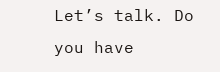Let’s talk. Do you have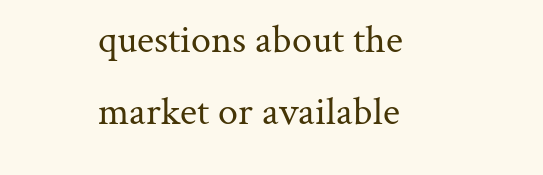questions about the market or available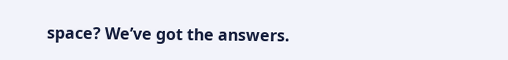space? We’ve got the answers.